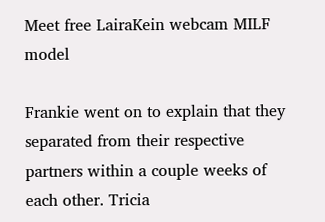Meet free LairaKein webcam MILF model

Frankie went on to explain that they separated from their respective partners within a couple weeks of each other. Tricia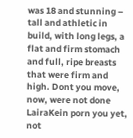was 18 and stunning – tall and athletic in build, with long legs, a flat and firm stomach and full, ripe breasts that were firm and high. Dont you move, now, were not done LairaKein porn you yet, not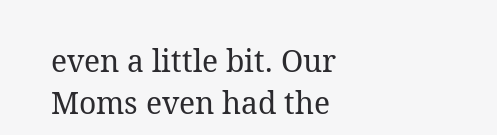even a little bit. Our Moms even had the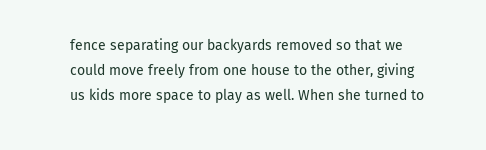fence separating our backyards removed so that we could move freely from one house to the other, giving us kids more space to play as well. When she turned to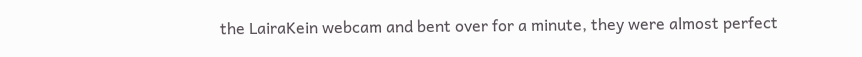the LairaKein webcam and bent over for a minute, they were almost perfect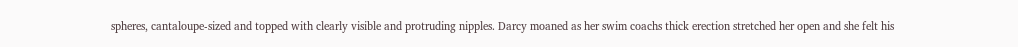spheres, cantaloupe-sized and topped with clearly visible and protruding nipples. Darcy moaned as her swim coachs thick erection stretched her open and she felt his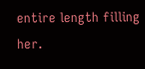entire length filling her.